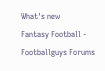What's new
Fantasy Football - Footballguys Forums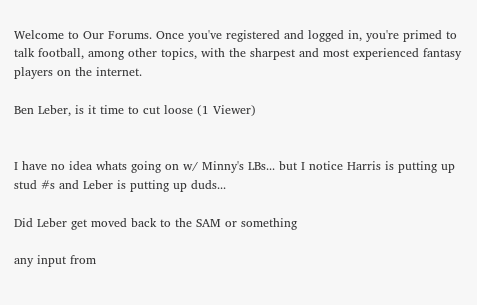Welcome to Our Forums. Once you've registered and logged in, you're primed to talk football, among other topics, with the sharpest and most experienced fantasy players on the internet.

Ben Leber, is it time to cut loose (1 Viewer)


I have no idea whats going on w/ Minny's LBs... but I notice Harris is putting up stud #s and Leber is putting up duds...

Did Leber get moved back to the SAM or something

any input from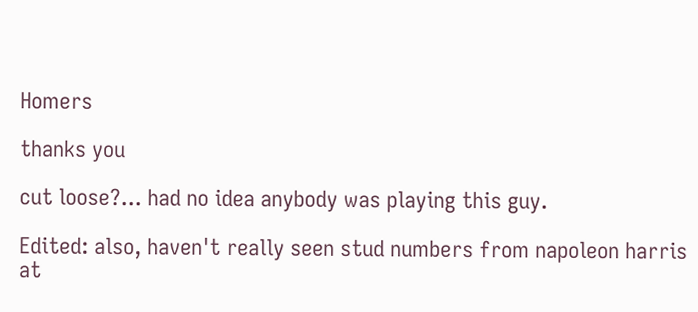Homers

thanks you

cut loose?... had no idea anybody was playing this guy.

Edited: also, haven't really seen stud numbers from napoleon harris at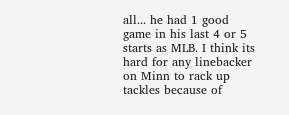all... he had 1 good game in his last 4 or 5 starts as MLB. I think its hard for any linebacker on Minn to rack up tackles because of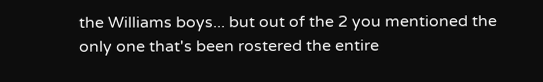the Williams boys... but out of the 2 you mentioned the only one that's been rostered the entire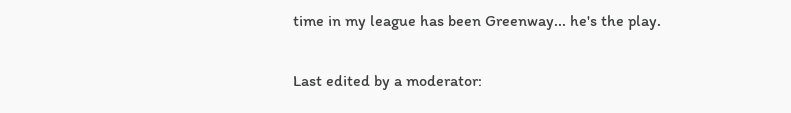time in my league has been Greenway... he's the play.

Last edited by a moderator: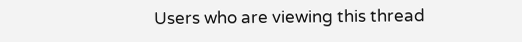Users who are viewing this thread